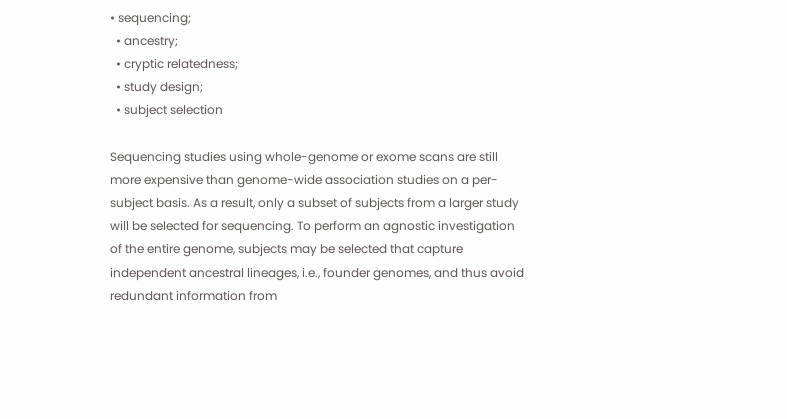• sequencing;
  • ancestry;
  • cryptic relatedness;
  • study design;
  • subject selection

Sequencing studies using whole-genome or exome scans are still more expensive than genome-wide association studies on a per-subject basis. As a result, only a subset of subjects from a larger study will be selected for sequencing. To perform an agnostic investigation of the entire genome, subjects may be selected that capture independent ancestral lineages, i.e., founder genomes, and thus avoid redundant information from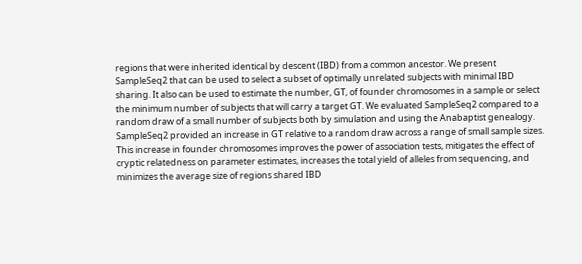regions that were inherited identical by descent (IBD) from a common ancestor. We present SampleSeq2 that can be used to select a subset of optimally unrelated subjects with minimal IBD sharing. It also can be used to estimate the number, GT, of founder chromosomes in a sample or select the minimum number of subjects that will carry a target GT. We evaluated SampleSeq2 compared to a random draw of a small number of subjects both by simulation and using the Anabaptist genealogy. SampleSeq2 provided an increase in GT relative to a random draw across a range of small sample sizes. This increase in founder chromosomes improves the power of association tests, mitigates the effect of cryptic relatedness on parameter estimates, increases the total yield of alleles from sequencing, and minimizes the average size of regions shared IBD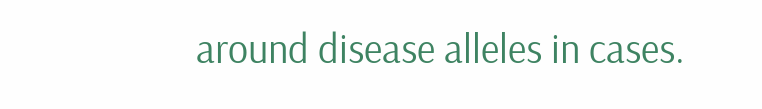around disease alleles in cases.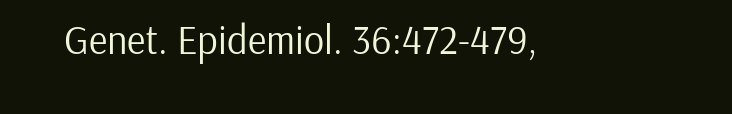Genet. Epidemiol. 36:472-479,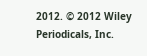2012. © 2012 Wiley Periodicals, Inc.